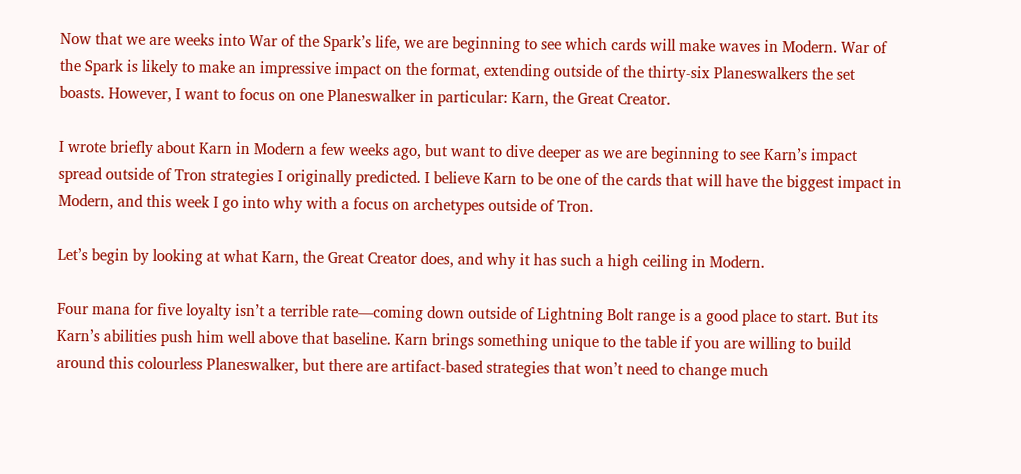Now that we are weeks into War of the Spark’s life, we are beginning to see which cards will make waves in Modern. War of the Spark is likely to make an impressive impact on the format, extending outside of the thirty-six Planeswalkers the set boasts. However, I want to focus on one Planeswalker in particular: Karn, the Great Creator.

I wrote briefly about Karn in Modern a few weeks ago, but want to dive deeper as we are beginning to see Karn’s impact spread outside of Tron strategies I originally predicted. I believe Karn to be one of the cards that will have the biggest impact in Modern, and this week I go into why with a focus on archetypes outside of Tron.

Let’s begin by looking at what Karn, the Great Creator does, and why it has such a high ceiling in Modern.

Four mana for five loyalty isn’t a terrible rate—coming down outside of Lightning Bolt range is a good place to start. But its Karn’s abilities push him well above that baseline. Karn brings something unique to the table if you are willing to build around this colourless Planeswalker, but there are artifact-based strategies that won’t need to change much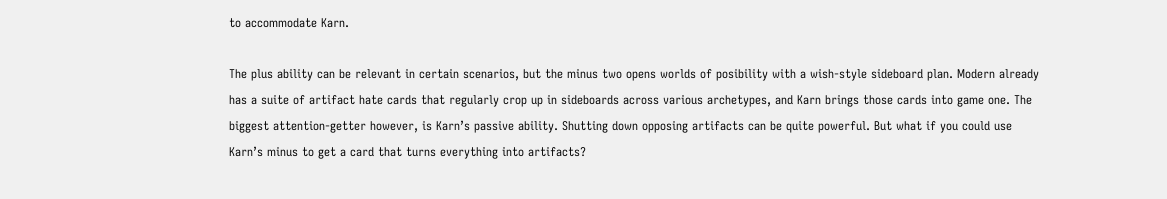to accommodate Karn.

The plus ability can be relevant in certain scenarios, but the minus two opens worlds of posibility with a wish-style sideboard plan. Modern already has a suite of artifact hate cards that regularly crop up in sideboards across various archetypes, and Karn brings those cards into game one. The biggest attention-getter however, is Karn’s passive ability. Shutting down opposing artifacts can be quite powerful. But what if you could use Karn’s minus to get a card that turns everything into artifacts?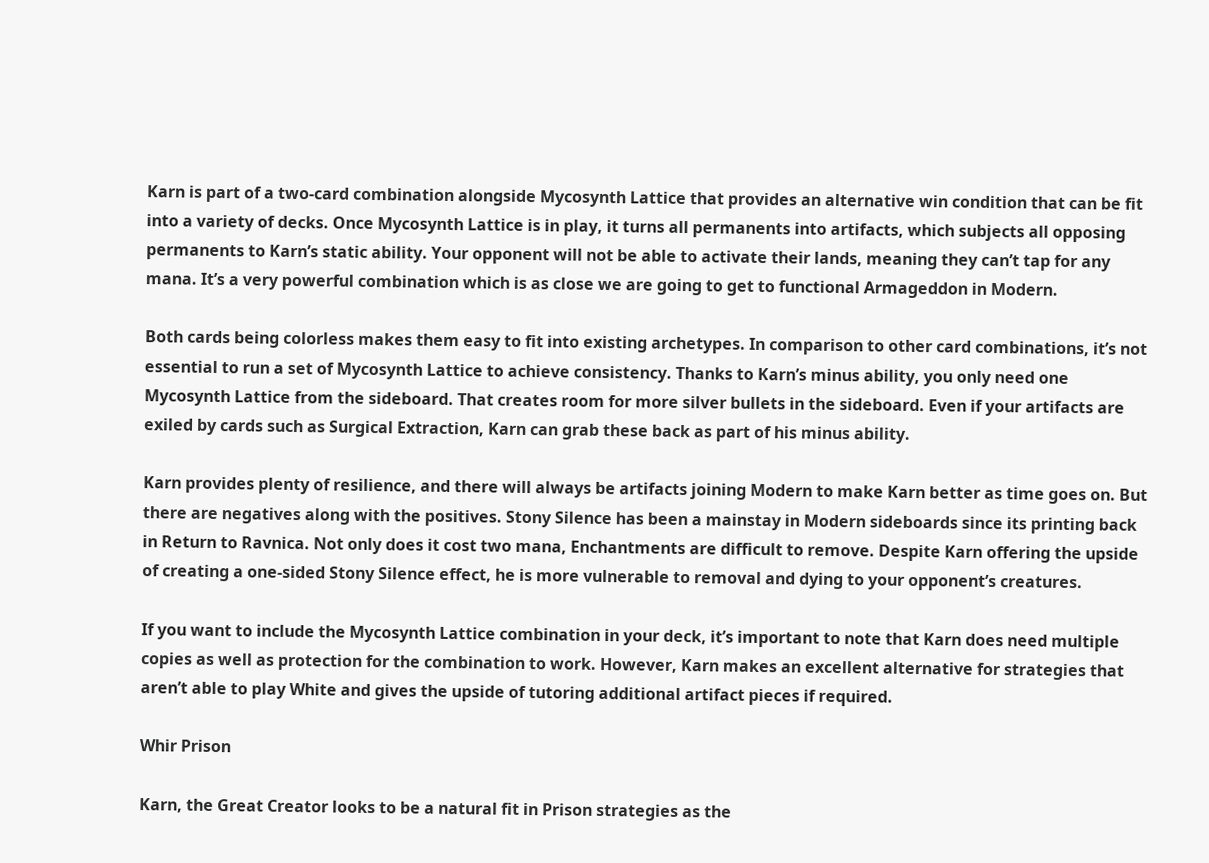Karn is part of a two-card combination alongside Mycosynth Lattice that provides an alternative win condition that can be fit into a variety of decks. Once Mycosynth Lattice is in play, it turns all permanents into artifacts, which subjects all opposing permanents to Karn’s static ability. Your opponent will not be able to activate their lands, meaning they can’t tap for any mana. It’s a very powerful combination which is as close we are going to get to functional Armageddon in Modern.

Both cards being colorless makes them easy to fit into existing archetypes. In comparison to other card combinations, it’s not essential to run a set of Mycosynth Lattice to achieve consistency. Thanks to Karn’s minus ability, you only need one Mycosynth Lattice from the sideboard. That creates room for more silver bullets in the sideboard. Even if your artifacts are exiled by cards such as Surgical Extraction, Karn can grab these back as part of his minus ability.

Karn provides plenty of resilience, and there will always be artifacts joining Modern to make Karn better as time goes on. But there are negatives along with the positives. Stony Silence has been a mainstay in Modern sideboards since its printing back in Return to Ravnica. Not only does it cost two mana, Enchantments are difficult to remove. Despite Karn offering the upside of creating a one-sided Stony Silence effect, he is more vulnerable to removal and dying to your opponent’s creatures.

If you want to include the Mycosynth Lattice combination in your deck, it’s important to note that Karn does need multiple copies as well as protection for the combination to work. However, Karn makes an excellent alternative for strategies that aren’t able to play White and gives the upside of tutoring additional artifact pieces if required.

Whir Prison

Karn, the Great Creator looks to be a natural fit in Prison strategies as the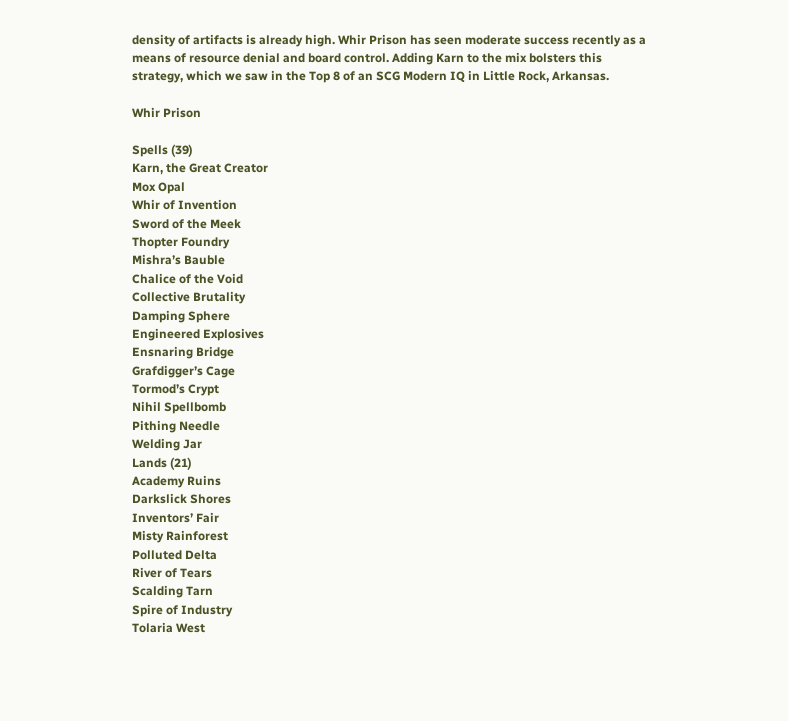density of artifacts is already high. Whir Prison has seen moderate success recently as a means of resource denial and board control. Adding Karn to the mix bolsters this strategy, which we saw in the Top 8 of an SCG Modern IQ in Little Rock, Arkansas.

Whir Prison

Spells (39)
Karn, the Great Creator
Mox Opal
Whir of Invention
Sword of the Meek
Thopter Foundry
Mishra’s Bauble
Chalice of the Void
Collective Brutality
Damping Sphere
Engineered Explosives
Ensnaring Bridge
Grafdigger’s Cage
Tormod’s Crypt
Nihil Spellbomb
Pithing Needle
Welding Jar
Lands (21)
Academy Ruins
Darkslick Shores
Inventors’ Fair
Misty Rainforest
Polluted Delta
River of Tears
Scalding Tarn
Spire of Industry
Tolaria West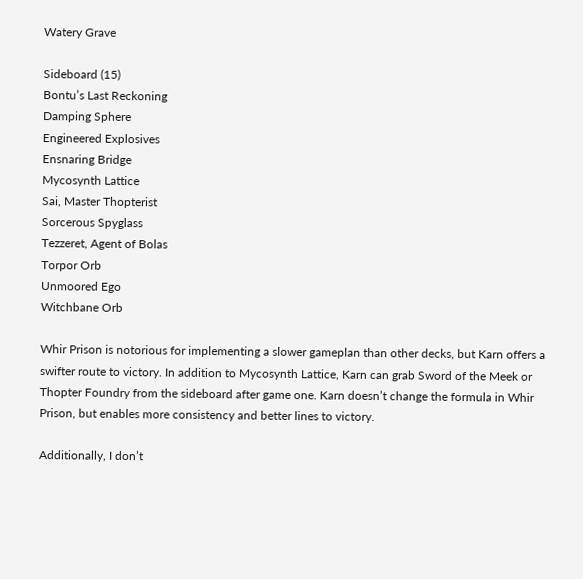Watery Grave

Sideboard (15)
Bontu’s Last Reckoning
Damping Sphere
Engineered Explosives
Ensnaring Bridge
Mycosynth Lattice
Sai, Master Thopterist
Sorcerous Spyglass
Tezzeret, Agent of Bolas
Torpor Orb
Unmoored Ego
Witchbane Orb

Whir Prison is notorious for implementing a slower gameplan than other decks, but Karn offers a swifter route to victory. In addition to Mycosynth Lattice, Karn can grab Sword of the Meek or Thopter Foundry from the sideboard after game one. Karn doesn’t change the formula in Whir Prison, but enables more consistency and better lines to victory.

Additionally, I don’t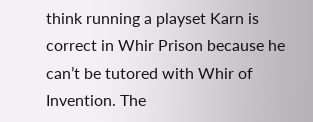think running a playset Karn is correct in Whir Prison because he can’t be tutored with Whir of Invention. The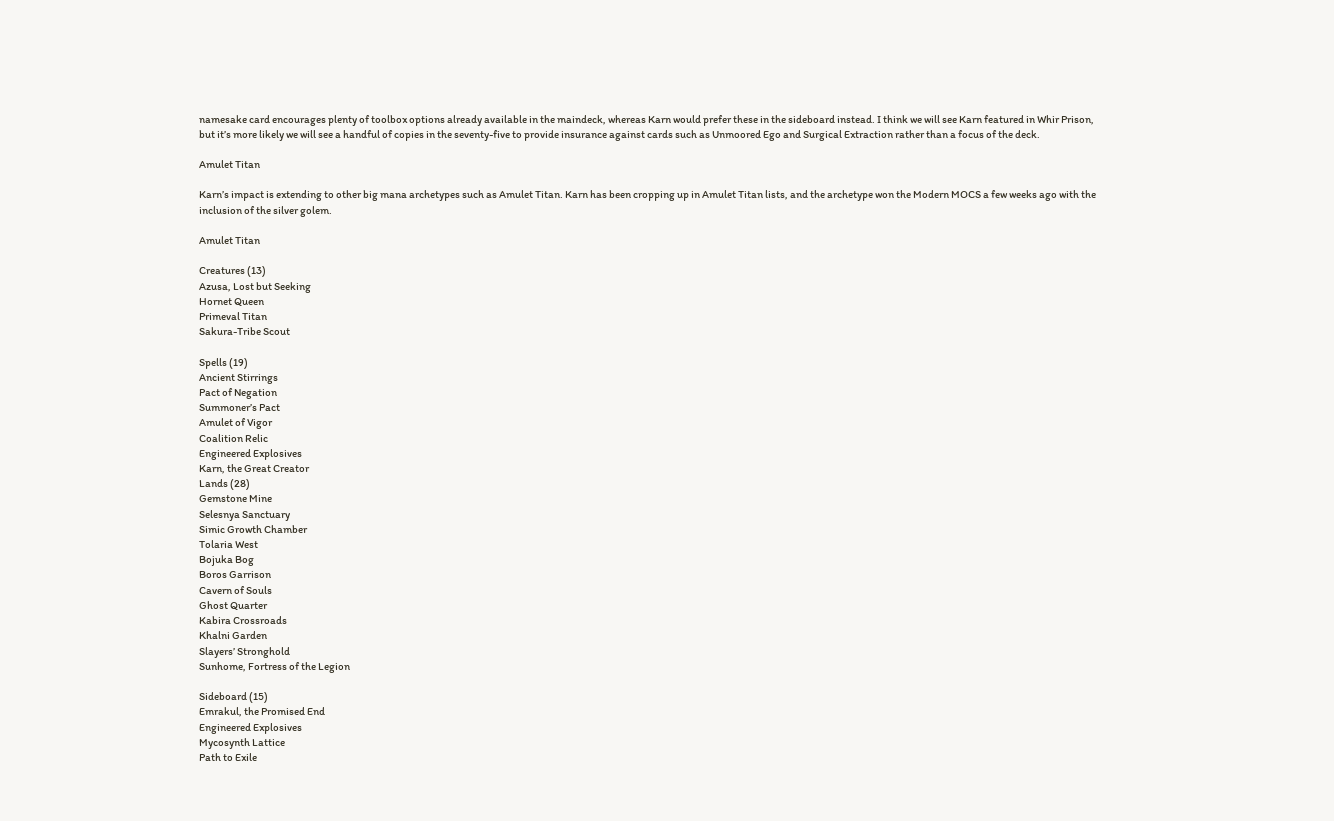namesake card encourages plenty of toolbox options already available in the maindeck, whereas Karn would prefer these in the sideboard instead. I think we will see Karn featured in Whir Prison, but it’s more likely we will see a handful of copies in the seventy-five to provide insurance against cards such as Unmoored Ego and Surgical Extraction rather than a focus of the deck.

Amulet Titan

Karn’s impact is extending to other big mana archetypes such as Amulet Titan. Karn has been cropping up in Amulet Titan lists, and the archetype won the Modern MOCS a few weeks ago with the inclusion of the silver golem.

Amulet Titan

Creatures (13)
Azusa, Lost but Seeking
Hornet Queen
Primeval Titan
Sakura-Tribe Scout

Spells (19)
Ancient Stirrings
Pact of Negation
Summoner’s Pact
Amulet of Vigor
Coalition Relic
Engineered Explosives
Karn, the Great Creator
Lands (28)
Gemstone Mine
Selesnya Sanctuary
Simic Growth Chamber
Tolaria West
Bojuka Bog
Boros Garrison
Cavern of Souls
Ghost Quarter
Kabira Crossroads
Khalni Garden
Slayers’ Stronghold
Sunhome, Fortress of the Legion

Sideboard (15)
Emrakul, the Promised End
Engineered Explosives
Mycosynth Lattice
Path to Exile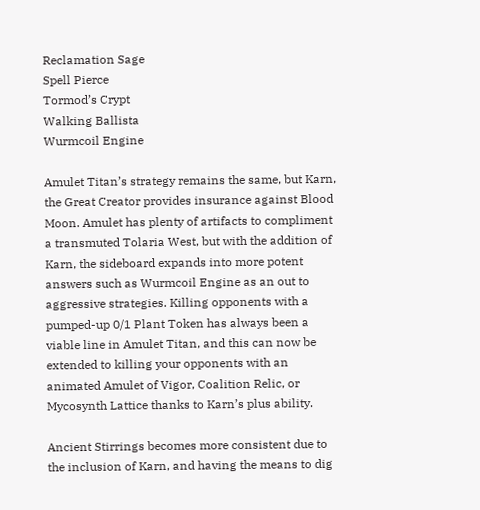Reclamation Sage
Spell Pierce
Tormod’s Crypt
Walking Ballista
Wurmcoil Engine

Amulet Titan’s strategy remains the same, but Karn, the Great Creator provides insurance against Blood Moon. Amulet has plenty of artifacts to compliment a transmuted Tolaria West, but with the addition of Karn, the sideboard expands into more potent answers such as Wurmcoil Engine as an out to aggressive strategies. Killing opponents with a pumped-up 0/1 Plant Token has always been a viable line in Amulet Titan, and this can now be extended to killing your opponents with an animated Amulet of Vigor, Coalition Relic, or Mycosynth Lattice thanks to Karn’s plus ability.

Ancient Stirrings becomes more consistent due to the inclusion of Karn, and having the means to dig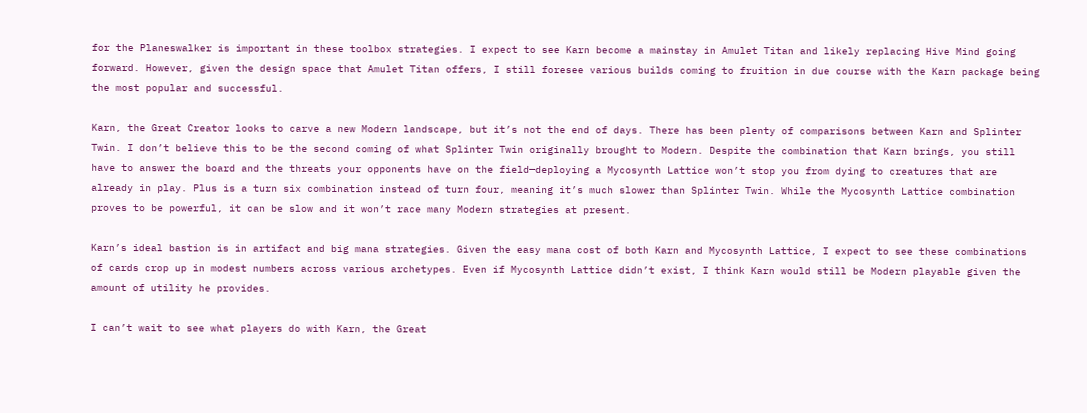for the Planeswalker is important in these toolbox strategies. I expect to see Karn become a mainstay in Amulet Titan and likely replacing Hive Mind going forward. However, given the design space that Amulet Titan offers, I still foresee various builds coming to fruition in due course with the Karn package being the most popular and successful.

Karn, the Great Creator looks to carve a new Modern landscape, but it’s not the end of days. There has been plenty of comparisons between Karn and Splinter Twin. I don’t believe this to be the second coming of what Splinter Twin originally brought to Modern. Despite the combination that Karn brings, you still have to answer the board and the threats your opponents have on the field—deploying a Mycosynth Lattice won’t stop you from dying to creatures that are already in play. Plus is a turn six combination instead of turn four, meaning it’s much slower than Splinter Twin. While the Mycosynth Lattice combination proves to be powerful, it can be slow and it won’t race many Modern strategies at present.

Karn’s ideal bastion is in artifact and big mana strategies. Given the easy mana cost of both Karn and Mycosynth Lattice, I expect to see these combinations of cards crop up in modest numbers across various archetypes. Even if Mycosynth Lattice didn’t exist, I think Karn would still be Modern playable given the amount of utility he provides.

I can’t wait to see what players do with Karn, the Great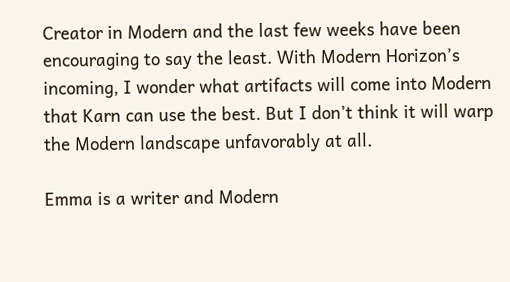Creator in Modern and the last few weeks have been encouraging to say the least. With Modern Horizon’s incoming, I wonder what artifacts will come into Modern that Karn can use the best. But I don’t think it will warp the Modern landscape unfavorably at all.

Emma is a writer and Modern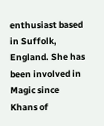enthusiast based in Suffolk, England. She has been involved in Magic since Khans of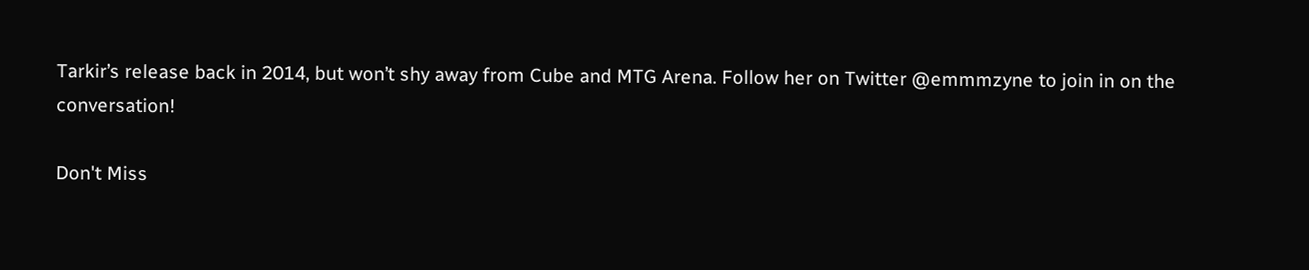Tarkir’s release back in 2014, but won’t shy away from Cube and MTG Arena. Follow her on Twitter @emmmzyne to join in on the conversation!

Don't Miss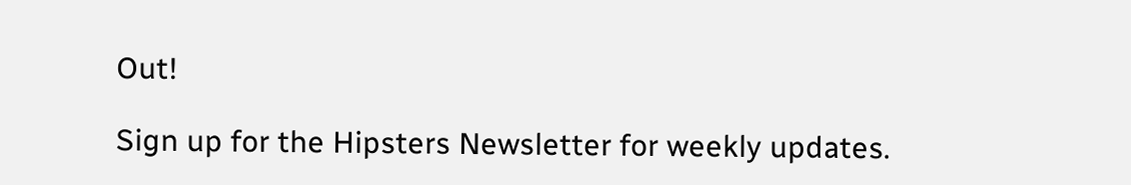Out!

Sign up for the Hipsters Newsletter for weekly updates.